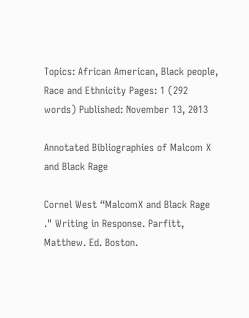Topics: African American, Black people, Race and Ethnicity Pages: 1 (292 words) Published: November 13, 2013

Annotated Bibliographies of Malcom X and Black Rage

Cornel West “MalcomX and Black Rage ." Writing in Response. Parfitt, Matthew. Ed. Boston.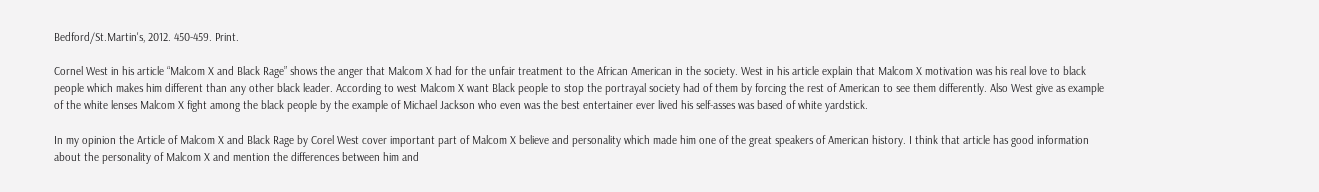Bedford/St.Martin's, 2012. 450-459. Print.

Cornel West in his article “Malcom X and Black Rage” shows the anger that Malcom X had for the unfair treatment to the African American in the society. West in his article explain that Malcom X motivation was his real love to black people which makes him different than any other black leader. According to west Malcom X want Black people to stop the portrayal society had of them by forcing the rest of American to see them differently. Also West give as example of the white lenses Malcom X fight among the black people by the example of Michael Jackson who even was the best entertainer ever lived his self-asses was based of white yardstick.

In my opinion the Article of Malcom X and Black Rage by Corel West cover important part of Malcom X believe and personality which made him one of the great speakers of American history. I think that article has good information about the personality of Malcom X and mention the differences between him and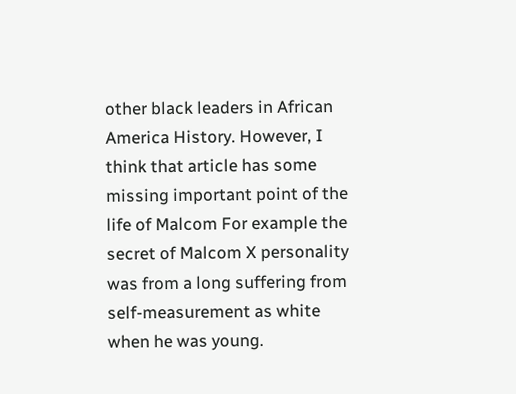other black leaders in African America History. However, I think that article has some missing important point of the life of Malcom For example the secret of Malcom X personality was from a long suffering from self-measurement as white when he was young.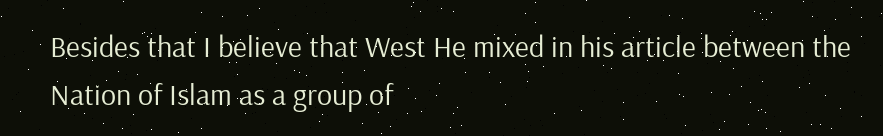Besides that I believe that West He mixed in his article between the Nation of Islam as a group of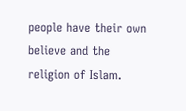people have their own believe and the religion of Islam.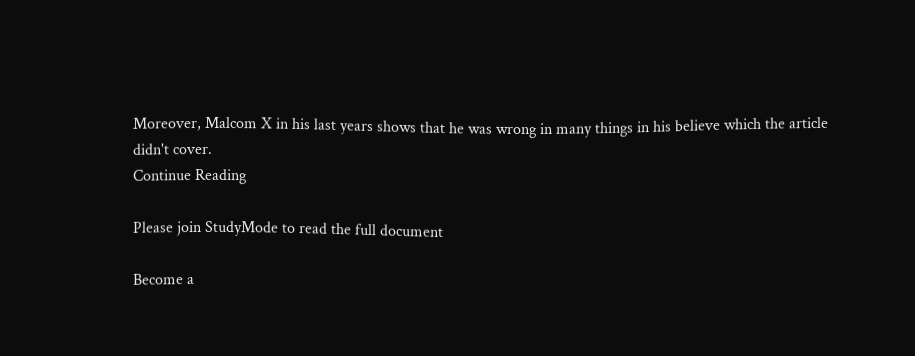Moreover, Malcom X in his last years shows that he was wrong in many things in his believe which the article didn't cover.
Continue Reading

Please join StudyMode to read the full document

Become a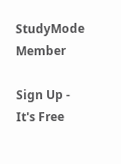StudyMode Member

Sign Up - It's Free